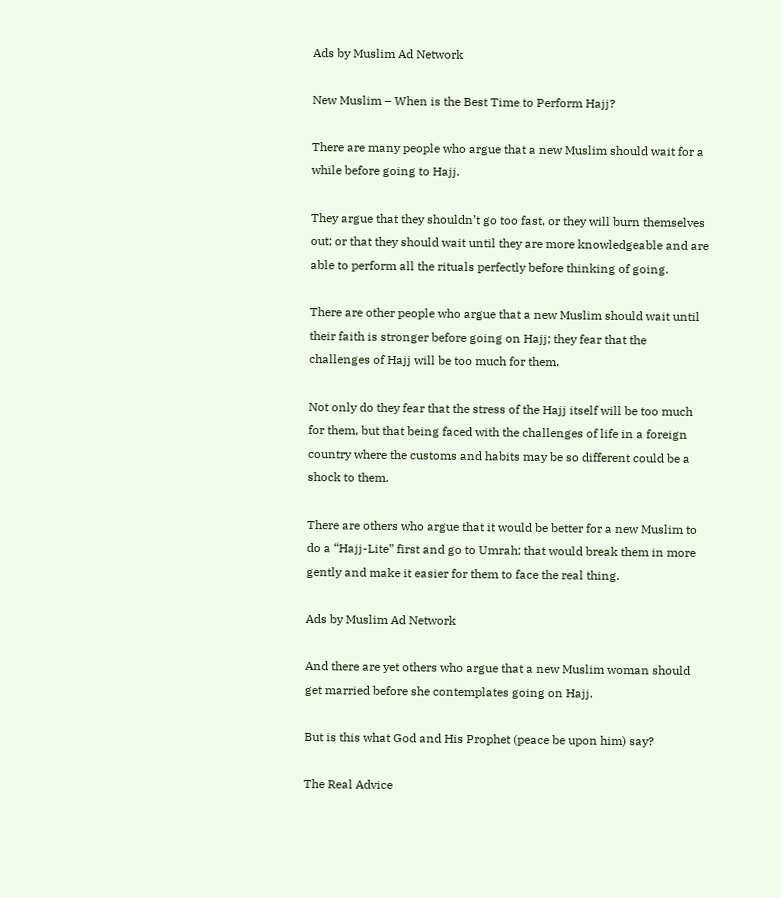Ads by Muslim Ad Network

New Muslim – When is the Best Time to Perform Hajj?

There are many people who argue that a new Muslim should wait for a while before going to Hajj.

They argue that they shouldn’t go too fast, or they will burn themselves out; or that they should wait until they are more knowledgeable and are able to perform all the rituals perfectly before thinking of going.

There are other people who argue that a new Muslim should wait until their faith is stronger before going on Hajj; they fear that the challenges of Hajj will be too much for them.

Not only do they fear that the stress of the Hajj itself will be too much for them, but that being faced with the challenges of life in a foreign country where the customs and habits may be so different could be a shock to them.

There are others who argue that it would be better for a new Muslim to do a “Hajj-Lite” first and go to Umrah; that would break them in more gently and make it easier for them to face the real thing.

Ads by Muslim Ad Network

And there are yet others who argue that a new Muslim woman should get married before she contemplates going on Hajj.

But is this what God and His Prophet (peace be upon him) say?

The Real Advice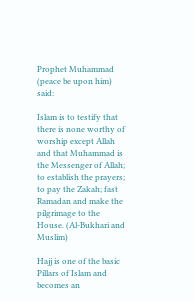Prophet Muhammad (peace be upon him) said:

Islam is to testify that there is none worthy of worship except Allah and that Muhammad is the Messenger of Allah; to establish the prayers; to pay the Zakah; fast Ramadan and make the pilgrimage to the House. (Al-Bukhari and Muslim)

Hajj is one of the basic Pillars of Islam and becomes an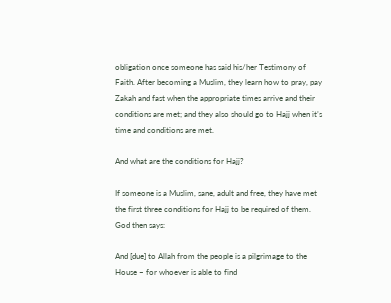obligation once someone has said his/her Testimony of Faith. After becoming a Muslim, they learn how to pray, pay Zakah and fast when the appropriate times arrive and their conditions are met; and they also should go to Hajj when it’s time and conditions are met.

And what are the conditions for Hajj?

If someone is a Muslim, sane, adult and free, they have met the first three conditions for Hajj to be required of them. God then says:

And [due] to Allah from the people is a pilgrimage to the House – for whoever is able to find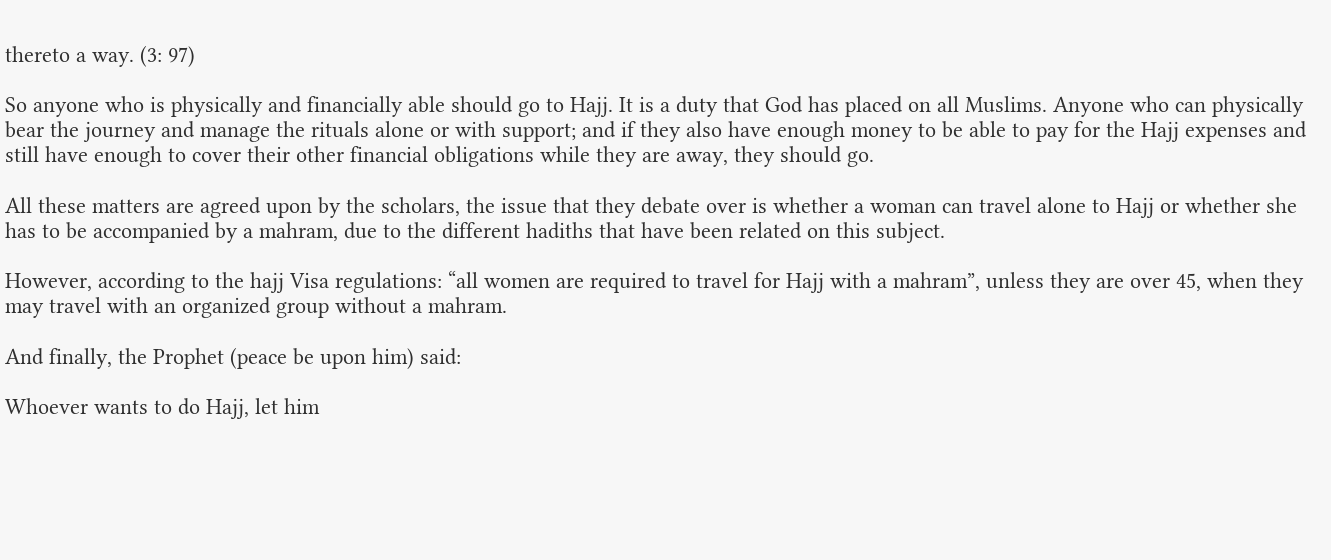thereto a way. (3: 97)

So anyone who is physically and financially able should go to Hajj. It is a duty that God has placed on all Muslims. Anyone who can physically bear the journey and manage the rituals alone or with support; and if they also have enough money to be able to pay for the Hajj expenses and still have enough to cover their other financial obligations while they are away, they should go.

All these matters are agreed upon by the scholars, the issue that they debate over is whether a woman can travel alone to Hajj or whether she has to be accompanied by a mahram, due to the different hadiths that have been related on this subject.

However, according to the hajj Visa regulations: “all women are required to travel for Hajj with a mahram”, unless they are over 45, when they may travel with an organized group without a mahram.

And finally, the Prophet (peace be upon him) said:

Whoever wants to do Hajj, let him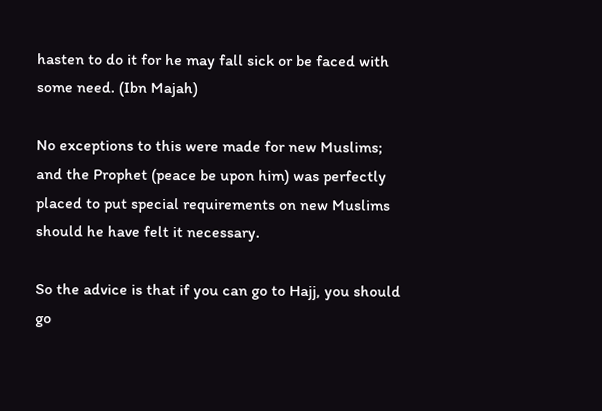hasten to do it for he may fall sick or be faced with some need. (Ibn Majah)

No exceptions to this were made for new Muslims; and the Prophet (peace be upon him) was perfectly placed to put special requirements on new Muslims should he have felt it necessary.

So the advice is that if you can go to Hajj, you should go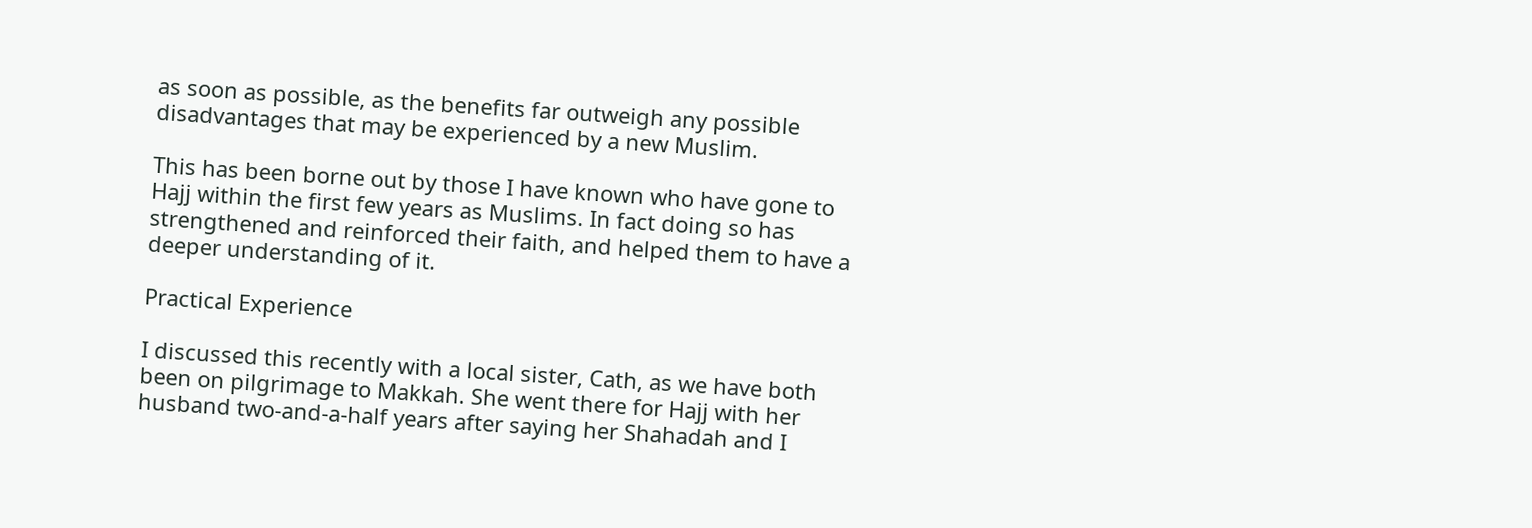as soon as possible, as the benefits far outweigh any possible disadvantages that may be experienced by a new Muslim.

This has been borne out by those I have known who have gone to Hajj within the first few years as Muslims. In fact doing so has strengthened and reinforced their faith, and helped them to have a deeper understanding of it.

Practical Experience

I discussed this recently with a local sister, Cath, as we have both been on pilgrimage to Makkah. She went there for Hajj with her husband two-and-a-half years after saying her Shahadah and I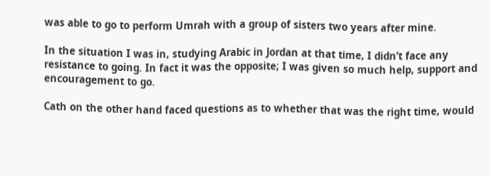was able to go to perform Umrah with a group of sisters two years after mine.

In the situation I was in, studying Arabic in Jordan at that time, I didn’t face any resistance to going. In fact it was the opposite; I was given so much help, support and encouragement to go.

Cath on the other hand faced questions as to whether that was the right time, would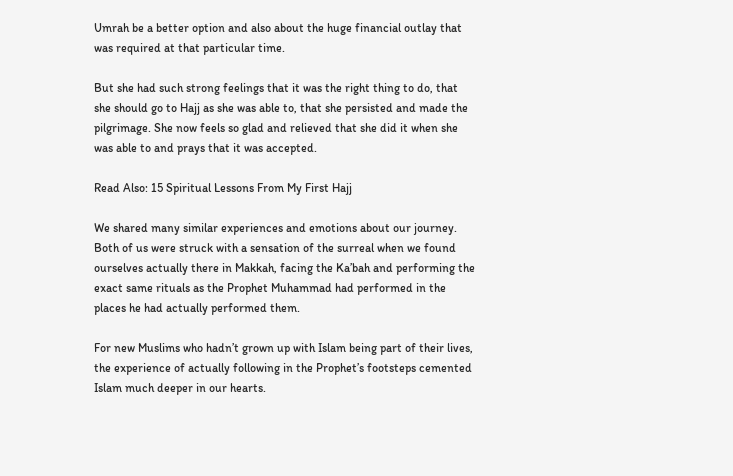Umrah be a better option and also about the huge financial outlay that was required at that particular time.

But she had such strong feelings that it was the right thing to do, that she should go to Hajj as she was able to, that she persisted and made the pilgrimage. She now feels so glad and relieved that she did it when she was able to and prays that it was accepted.

Read Also: 15 Spiritual Lessons From My First Hajj

We shared many similar experiences and emotions about our journey. Both of us were struck with a sensation of the surreal when we found ourselves actually there in Makkah, facing the Ka’bah and performing the exact same rituals as the Prophet Muhammad had performed in the places he had actually performed them.

For new Muslims who hadn’t grown up with Islam being part of their lives, the experience of actually following in the Prophet’s footsteps cemented Islam much deeper in our hearts.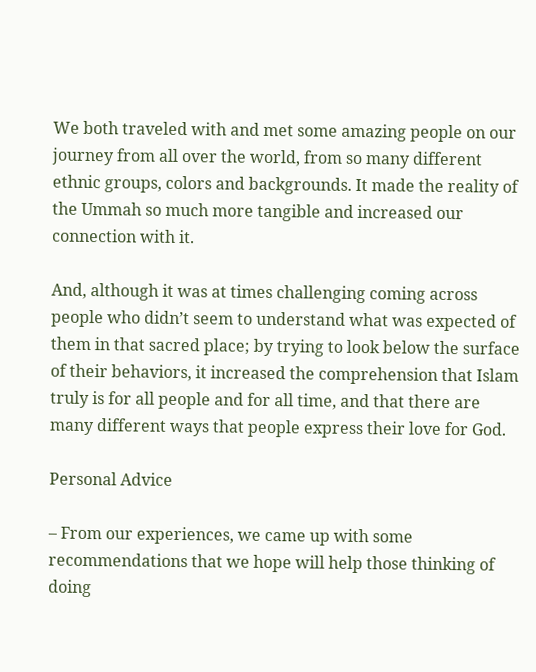We both traveled with and met some amazing people on our journey from all over the world, from so many different ethnic groups, colors and backgrounds. It made the reality of the Ummah so much more tangible and increased our connection with it.

And, although it was at times challenging coming across people who didn’t seem to understand what was expected of them in that sacred place; by trying to look below the surface of their behaviors, it increased the comprehension that Islam truly is for all people and for all time, and that there are many different ways that people express their love for God.

Personal Advice

– From our experiences, we came up with some recommendations that we hope will help those thinking of doing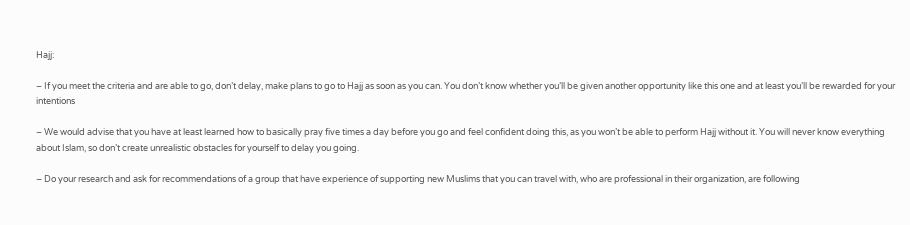Hajj:

– If you meet the criteria and are able to go, don’t delay, make plans to go to Hajj as soon as you can. You don’t know whether you’ll be given another opportunity like this one and at least you’ll be rewarded for your intentions

– We would advise that you have at least learned how to basically pray five times a day before you go and feel confident doing this, as you won’t be able to perform Hajj without it. You will never know everything about Islam, so don’t create unrealistic obstacles for yourself to delay you going.

– Do your research and ask for recommendations of a group that have experience of supporting new Muslims that you can travel with, who are professional in their organization, are following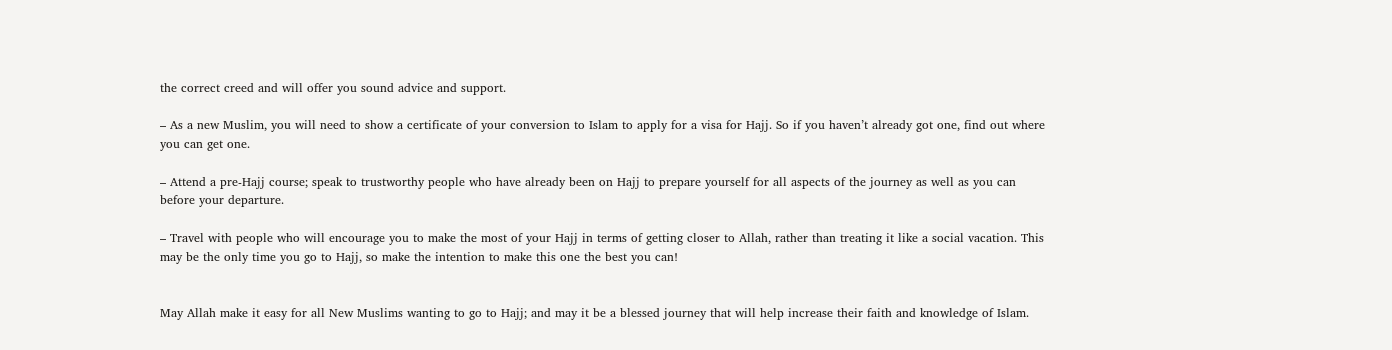the correct creed and will offer you sound advice and support.

– As a new Muslim, you will need to show a certificate of your conversion to Islam to apply for a visa for Hajj. So if you haven’t already got one, find out where you can get one.

– Attend a pre-Hajj course; speak to trustworthy people who have already been on Hajj to prepare yourself for all aspects of the journey as well as you can before your departure.

– Travel with people who will encourage you to make the most of your Hajj in terms of getting closer to Allah, rather than treating it like a social vacation. This may be the only time you go to Hajj, so make the intention to make this one the best you can!


May Allah make it easy for all New Muslims wanting to go to Hajj; and may it be a blessed journey that will help increase their faith and knowledge of Islam.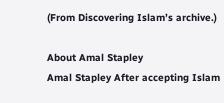(From Discovering Islam’s archive.)

About Amal Stapley
Amal Stapley After accepting Islam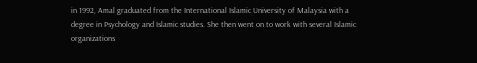in 1992, Amal graduated from the International Islamic University of Malaysia with a degree in Psychology and Islamic studies. She then went on to work with several Islamic organizations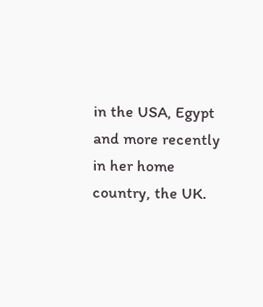in the USA, Egypt and more recently in her home country, the UK.